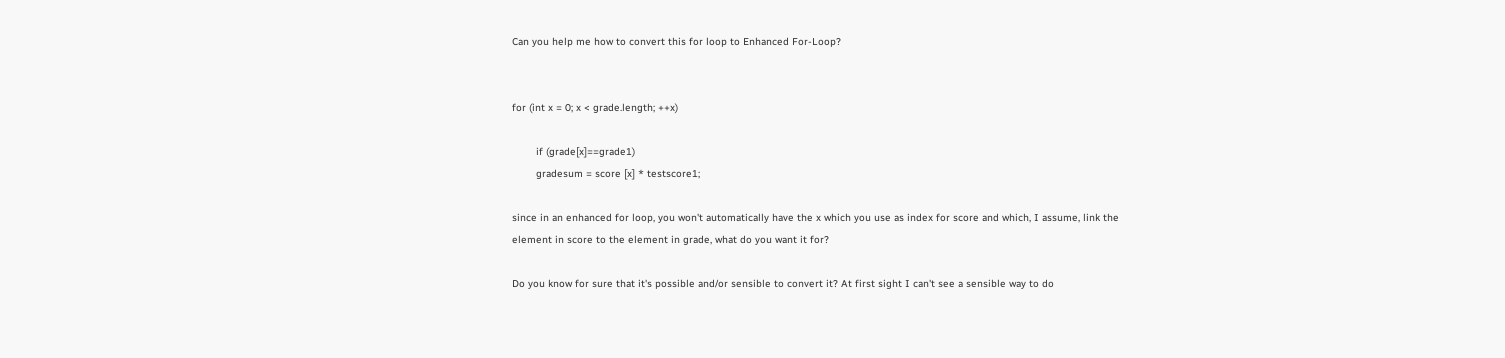Can you help me how to convert this for loop to Enhanced For-Loop?


for (int x = 0; x < grade.length; ++x)

        if (grade[x]==grade1)
        gradesum = score [x] * testscore1;

since in an enhanced for loop, you won't automatically have the x which you use as index for score and which, I assume, link the element in score to the element in grade, what do you want it for?

Do you know for sure that it's possible and/or sensible to convert it? At first sight I can't see a sensible way to do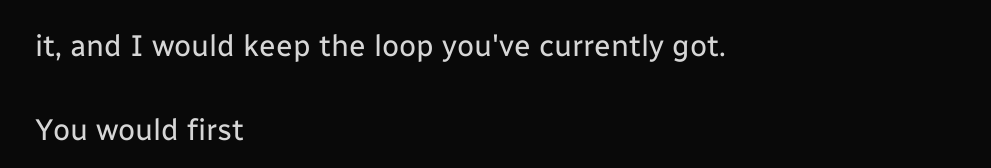it, and I would keep the loop you've currently got.

You would first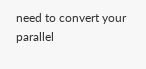need to convert your parallel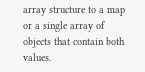array structure to a map or a single array of objects that contain both values.